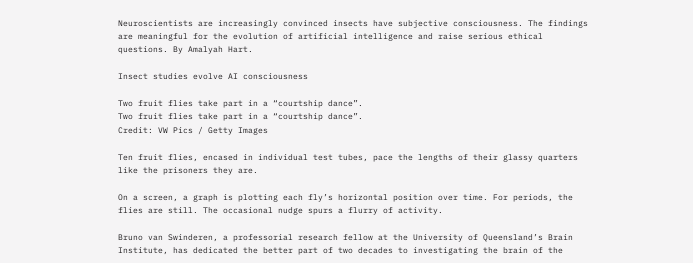Neuroscientists are increasingly convinced insects have subjective consciousness. The findings are meaningful for the evolution of artificial intelligence and raise serious ethical questions. By Amalyah Hart.

Insect studies evolve AI consciousness

Two fruit flies take part in a “courtship dance”.
Two fruit flies take part in a “courtship dance”.
Credit: VW Pics / Getty Images

Ten fruit flies, encased in individual test tubes, pace the lengths of their glassy quarters like the prisoners they are.

On a screen, a graph is plotting each fly’s horizontal position over time. For periods, the flies are still. The occasional nudge spurs a flurry of activity.

Bruno van Swinderen, a professorial research fellow at the University of Queensland’s Brain Institute, has dedicated the better part of two decades to investigating the brain of the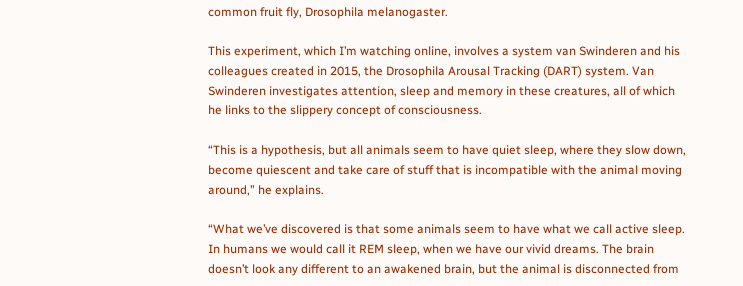common fruit fly, Drosophila melanogaster.

This experiment, which I’m watching online, involves a system van Swinderen and his colleagues created in 2015, the Drosophila Arousal Tracking (DART) system. Van Swinderen investigates attention, sleep and memory in these creatures, all of which he links to the slippery concept of consciousness.

“This is a hypothesis, but all animals seem to have quiet sleep, where they slow down, become quiescent and take care of stuff that is incompatible with the animal moving around,” he explains.

“What we’ve discovered is that some animals seem to have what we call active sleep. In humans we would call it REM sleep, when we have our vivid dreams. The brain doesn’t look any different to an awakened brain, but the animal is disconnected from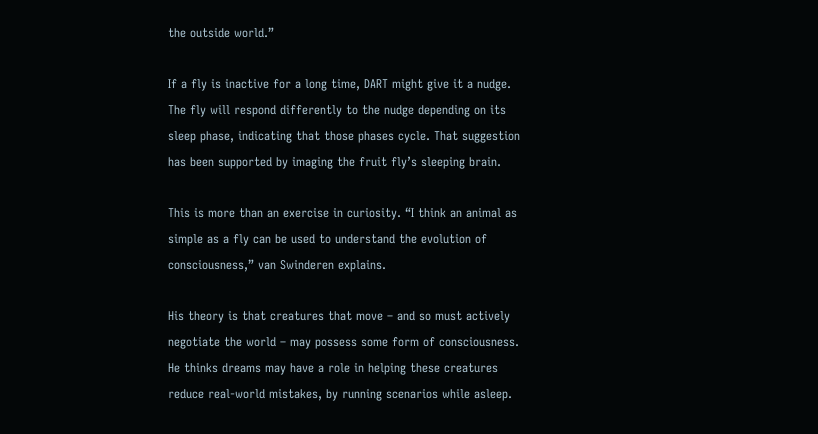the outside world.”

If a fly is inactive for a long time, DART might give it a nudge. The fly will respond differently to the nudge depending on its sleep phase, indicating that those phases cycle. That suggestion has been supported by imaging the fruit fly’s sleeping brain.

This is more than an exercise in curiosity. “I think an animal as simple as a fly can be used to understand the evolution of consciousness,” van Swinderen explains.

His theory is that creatures that move – and so must actively negotiate the world – may possess some form of consciousness. He thinks dreams may have a role in helping these creatures reduce real-world mistakes, by running scenarios while asleep.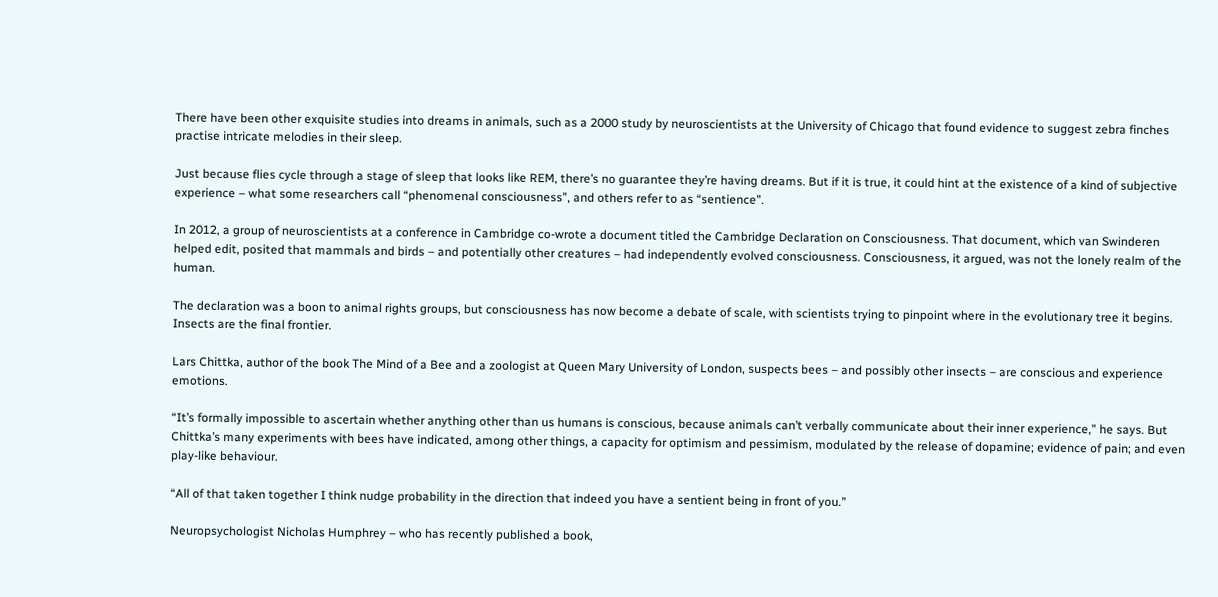There have been other exquisite studies into dreams in animals, such as a 2000 study by neuroscientists at the University of Chicago that found evidence to suggest zebra finches practise intricate melodies in their sleep.

Just because flies cycle through a stage of sleep that looks like REM, there’s no guarantee they’re having dreams. But if it is true, it could hint at the existence of a kind of subjective experience – what some researchers call “phenomenal consciousness”, and others refer to as “sentience”.

In 2012, a group of neuroscientists at a conference in Cambridge co-wrote a document titled the Cambridge Declaration on Consciousness. That document, which van Swinderen helped edit, posited that mammals and birds – and potentially other creatures – had independently evolved consciousness. Consciousness, it argued, was not the lonely realm of the human.

The declaration was a boon to animal rights groups, but consciousness has now become a debate of scale, with scientists trying to pinpoint where in the evolutionary tree it begins. Insects are the final frontier.

Lars Chittka, author of the book The Mind of a Bee and a zoologist at Queen Mary University of London, suspects bees – and possibly other insects – are conscious and experience emotions.

“It’s formally impossible to ascertain whether anything other than us humans is conscious, because animals can’t verbally communicate about their inner experience,” he says. But Chittka’s many experiments with bees have indicated, among other things, a capacity for optimism and pessimism, modulated by the release of dopamine; evidence of pain; and even play-like behaviour.

“All of that taken together I think nudge probability in the direction that indeed you have a sentient being in front of you.”

Neuropsychologist Nicholas Humphrey – who has recently published a book,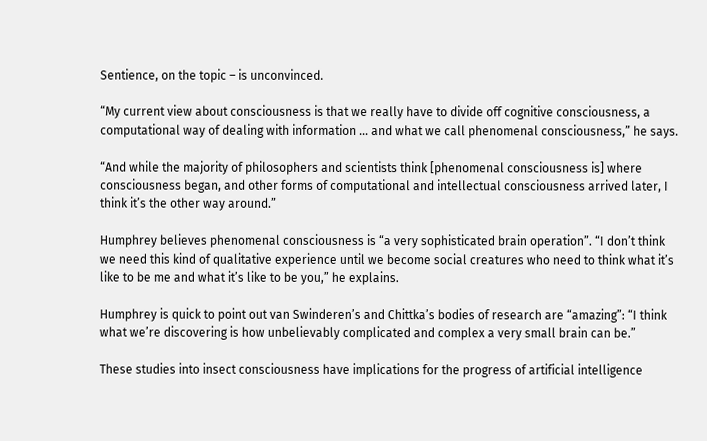Sentience, on the topic – is unconvinced.

“My current view about consciousness is that we really have to divide off cognitive consciousness, a computational way of dealing with information … and what we call phenomenal consciousness,” he says.

“And while the majority of philosophers and scientists think [phenomenal consciousness is] where consciousness began, and other forms of computational and intellectual consciousness arrived later, I think it’s the other way around.”

Humphrey believes phenomenal consciousness is “a very sophisticated brain operation”. “I don’t think we need this kind of qualitative experience until we become social creatures who need to think what it’s like to be me and what it’s like to be you,” he explains.

Humphrey is quick to point out van Swinderen’s and Chittka’s bodies of research are “amazing”: “I think what we’re discovering is how unbelievably complicated and complex a very small brain can be.”

These studies into insect consciousness have implications for the progress of artificial intelligence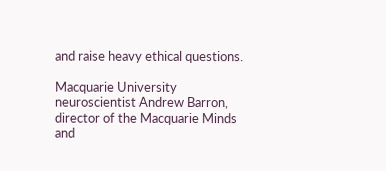and raise heavy ethical questions.

Macquarie University neuroscientist Andrew Barron, director of the Macquarie Minds and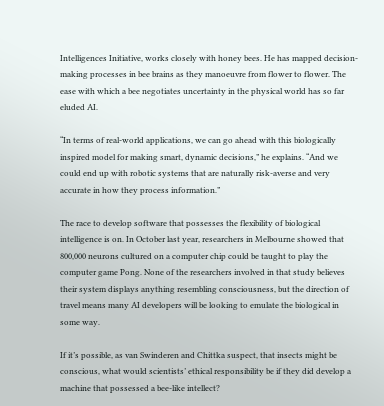Intelligences Initiative, works closely with honey bees. He has mapped decision-making processes in bee brains as they manoeuvre from flower to flower. The ease with which a bee negotiates uncertainty in the physical world has so far eluded AI.

“In terms of real-world applications, we can go ahead with this biologically inspired model for making smart, dynamic decisions,” he explains. “And we could end up with robotic systems that are naturally risk-averse and very accurate in how they process information.”

The race to develop software that possesses the flexibility of biological intelligence is on. In October last year, researchers in Melbourne showed that 800,000 neurons cultured on a computer chip could be taught to play the computer game Pong. None of the researchers involved in that study believes their system displays anything resembling consciousness, but the direction of travel means many AI developers will be looking to emulate the biological in some way.

If it’s possible, as van Swinderen and Chittka suspect, that insects might be conscious, what would scientists’ ethical responsibility be if they did develop a machine that possessed a bee-like intellect?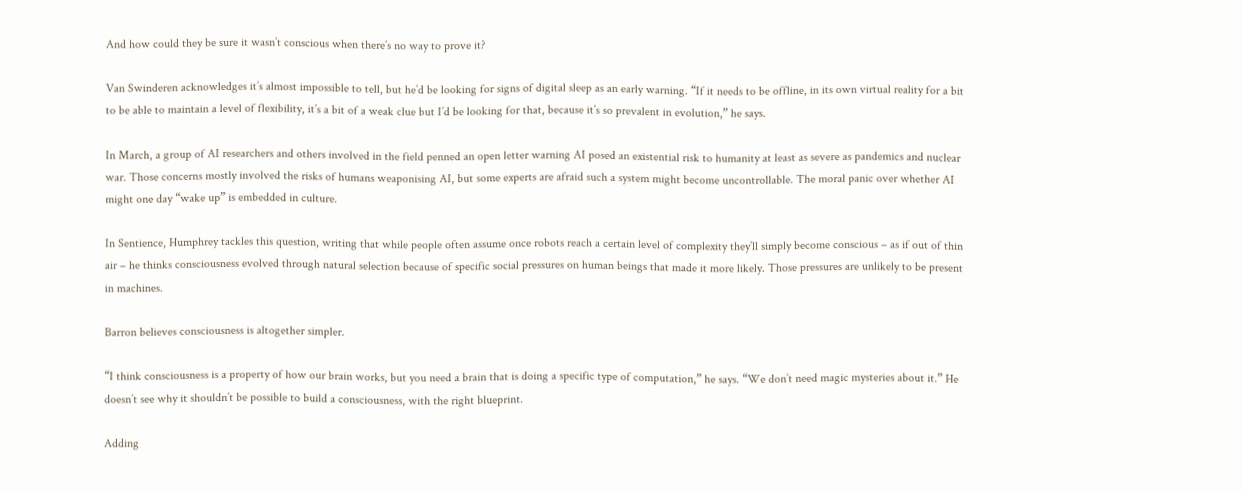And how could they be sure it wasn’t conscious when there’s no way to prove it?

Van Swinderen acknowledges it’s almost impossible to tell, but he’d be looking for signs of digital sleep as an early warning. “If it needs to be offline, in its own virtual reality for a bit to be able to maintain a level of flexibility, it’s a bit of a weak clue but I’d be looking for that, because it’s so prevalent in evolution,” he says.

In March, a group of AI researchers and others involved in the field penned an open letter warning AI posed an existential risk to humanity at least as severe as pandemics and nuclear war. Those concerns mostly involved the risks of humans weaponising AI, but some experts are afraid such a system might become uncontrollable. The moral panic over whether AI might one day “wake up” is embedded in culture.

In Sentience, Humphrey tackles this question, writing that while people often assume once robots reach a certain level of complexity they’ll simply become conscious – as if out of thin air – he thinks consciousness evolved through natural selection because of specific social pressures on human beings that made it more likely. Those pressures are unlikely to be present in machines.

Barron believes consciousness is altogether simpler.

“I think consciousness is a property of how our brain works, but you need a brain that is doing a specific type of computation,” he says. “We don’t need magic mysteries about it.” He doesn’t see why it shouldn’t be possible to build a consciousness, with the right blueprint.

Adding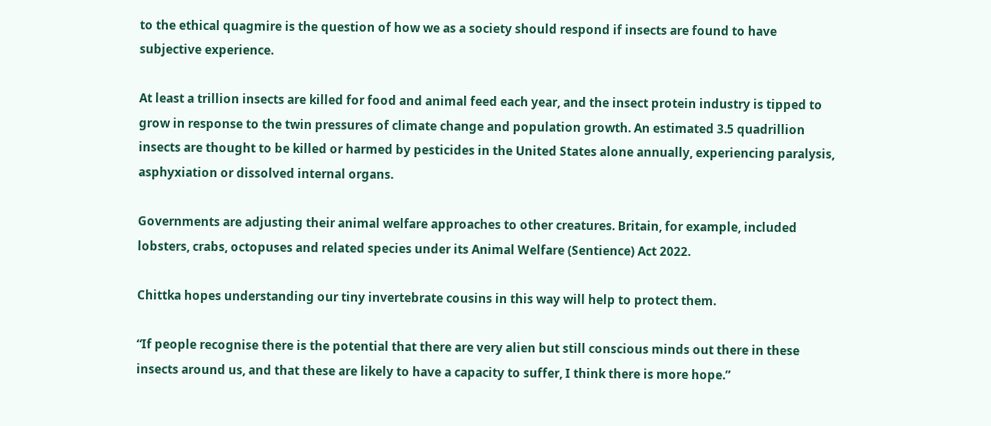to the ethical quagmire is the question of how we as a society should respond if insects are found to have subjective experience.

At least a trillion insects are killed for food and animal feed each year, and the insect protein industry is tipped to grow in response to the twin pressures of climate change and population growth. An estimated 3.5 quadrillion insects are thought to be killed or harmed by pesticides in the United States alone annually, experiencing paralysis, asphyxiation or dissolved internal organs.

Governments are adjusting their animal welfare approaches to other creatures. Britain, for example, included lobsters, crabs, octopuses and related species under its Animal Welfare (Sentience) Act 2022.

Chittka hopes understanding our tiny invertebrate cousins in this way will help to protect them.

“If people recognise there is the potential that there are very alien but still conscious minds out there in these insects around us, and that these are likely to have a capacity to suffer, I think there is more hope.”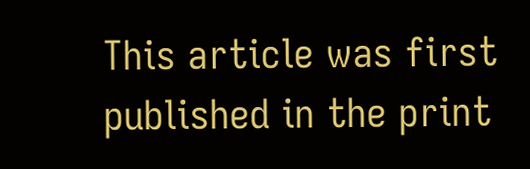This article was first published in the print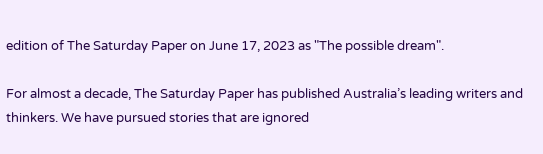edition of The Saturday Paper on June 17, 2023 as "The possible dream".

For almost a decade, The Saturday Paper has published Australia’s leading writers and thinkers. We have pursued stories that are ignored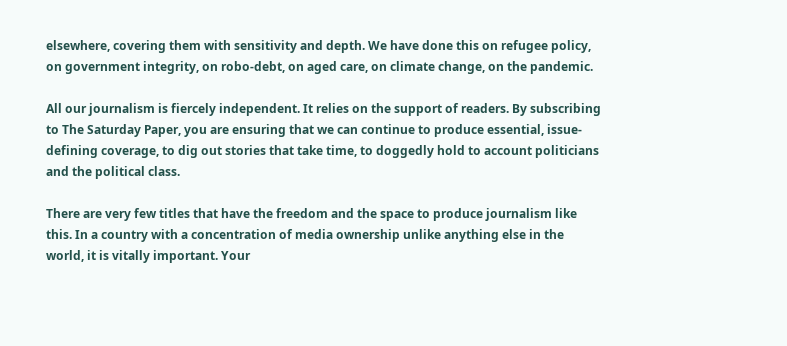elsewhere, covering them with sensitivity and depth. We have done this on refugee policy, on government integrity, on robo-debt, on aged care, on climate change, on the pandemic.

All our journalism is fiercely independent. It relies on the support of readers. By subscribing to The Saturday Paper, you are ensuring that we can continue to produce essential, issue-defining coverage, to dig out stories that take time, to doggedly hold to account politicians and the political class.

There are very few titles that have the freedom and the space to produce journalism like this. In a country with a concentration of media ownership unlike anything else in the world, it is vitally important. Your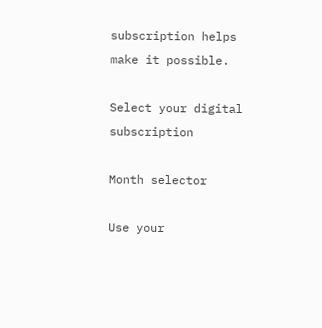subscription helps make it possible.

Select your digital subscription

Month selector

Use your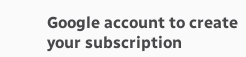Google account to create your subscription